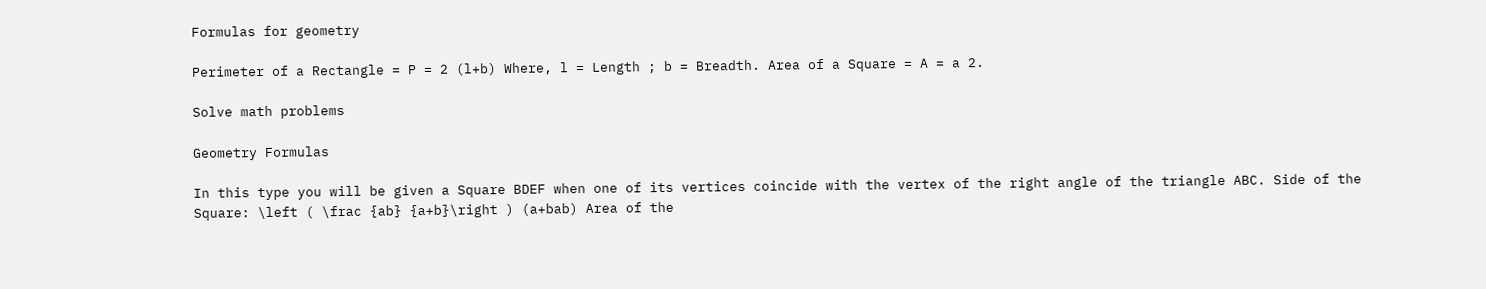Formulas for geometry

Perimeter of a Rectangle = P = 2 (l+b) Where, l = Length ; b = Breadth. Area of a Square = A = a 2.

Solve math problems

Geometry Formulas

In this type you will be given a Square BDEF when one of its vertices coincide with the vertex of the right angle of the triangle ABC. Side of the Square: \left ( \frac {ab} {a+b}\right ) (a+bab) Area of the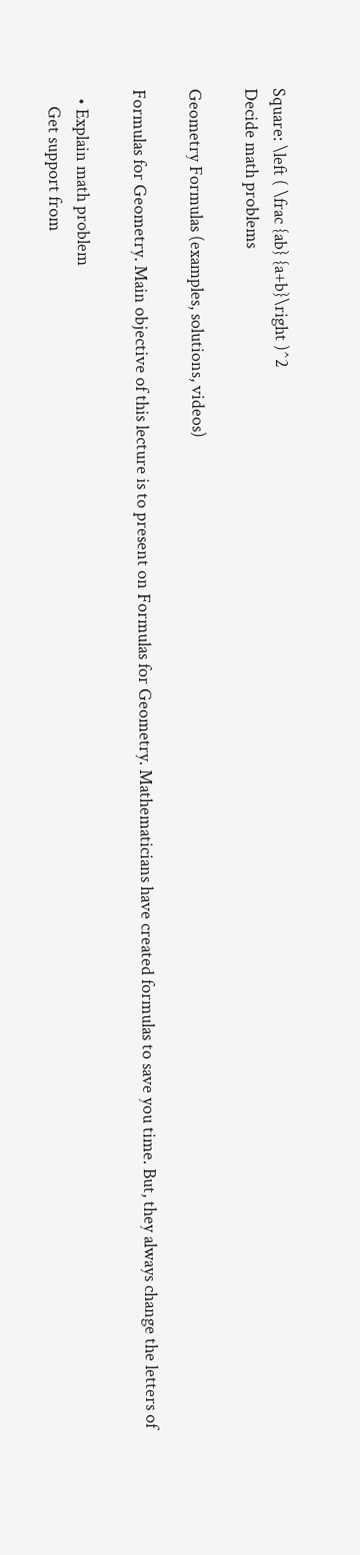Square: \left ( \frac {ab} {a+b}\right )^2
Decide math problems

Geometry Formulas (examples, solutions, videos)

Formulas for Geometry. Main objective of this lecture is to present on Formulas for Geometry. Mathematicians have created formulas to save you time. But, they always change the letters of

  • Explain math problem
    Get support from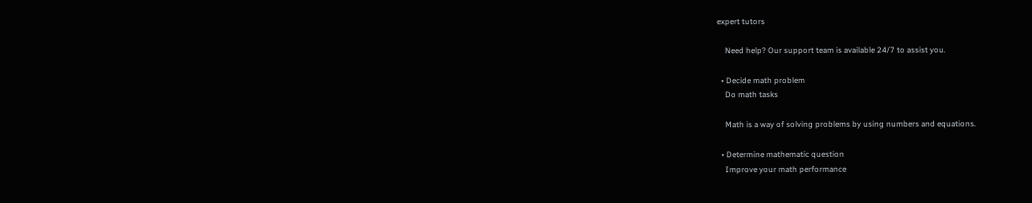expert tutors

    Need help? Our support team is available 24/7 to assist you.

  • Decide math problem
    Do math tasks

    Math is a way of solving problems by using numbers and equations.

  • Determine mathematic question
    Improve your math performance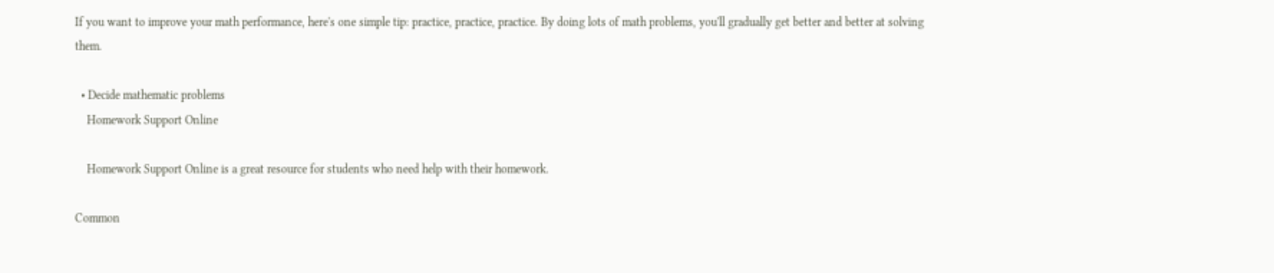If you want to improve your math performance, here's one simple tip: practice, practice, practice. By doing lots of math problems, you'll gradually get better and better at solving them.

  • Decide mathematic problems
    Homework Support Online

    Homework Support Online is a great resource for students who need help with their homework.

Common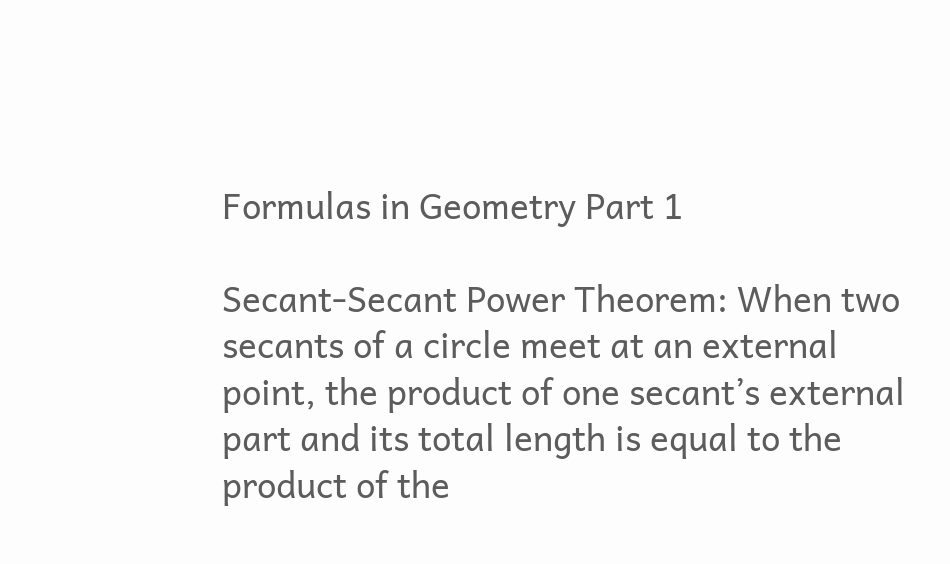Formulas in Geometry Part 1

Secant-Secant Power Theorem: When two secants of a circle meet at an external point, the product of one secant’s external part and its total length is equal to the product of the